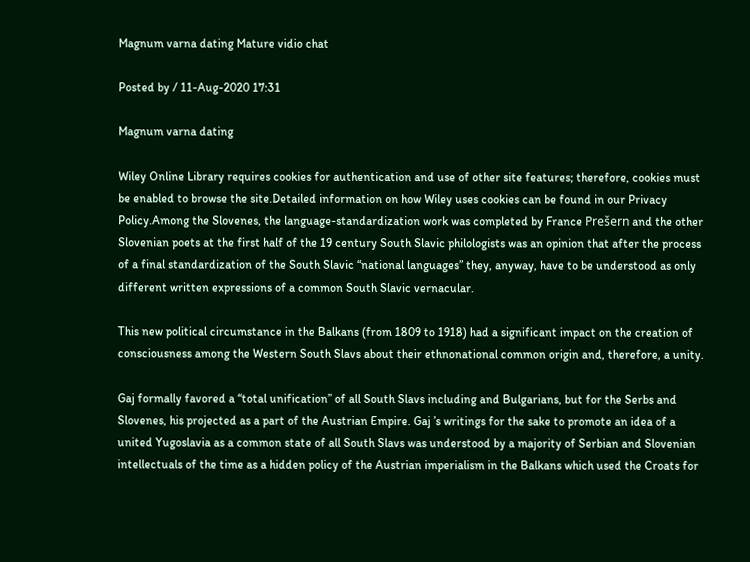Magnum varna dating Mature vidio chat

Posted by / 11-Aug-2020 17:31

Magnum varna dating

Wiley Online Library requires cookies for authentication and use of other site features; therefore, cookies must be enabled to browse the site.Detailed information on how Wiley uses cookies can be found in our Privacy Policy.Among the Slovenes, the language-standardization work was completed by France Prešern and the other Slovenian poets at the first half of the 19 century South Slavic philologists was an opinion that after the process of a final standardization of the South Slavic “national languages” they, anyway, have to be understood as only different written expressions of a common South Slavic vernacular.

This new political circumstance in the Balkans (from 1809 to 1918) had a significant impact on the creation of consciousness among the Western South Slavs about their ethnonational common origin and, therefore, a unity.

Gaj formally favored a “total unification” of all South Slavs including and Bulgarians, but for the Serbs and Slovenes, his projected as a part of the Austrian Empire. Gaj ’s writings for the sake to promote an idea of a united Yugoslavia as a common state of all South Slavs was understood by a majority of Serbian and Slovenian intellectuals of the time as a hidden policy of the Austrian imperialism in the Balkans which used the Croats for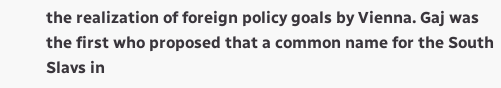the realization of foreign policy goals by Vienna. Gaj was the first who proposed that a common name for the South Slavs in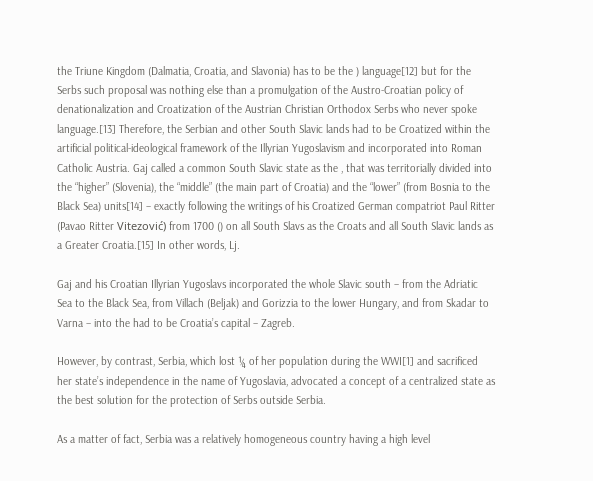the Triune Kingdom (Dalmatia, Croatia, and Slavonia) has to be the ) language[12] but for the Serbs such proposal was nothing else than a promulgation of the Austro-Croatian policy of denationalization and Croatization of the Austrian Christian Orthodox Serbs who never spoke language.[13] Therefore, the Serbian and other South Slavic lands had to be Croatized within the artificial political-ideological framework of the Illyrian Yugoslavism and incorporated into Roman Catholic Austria. Gaj called a common South Slavic state as the , that was territorially divided into the “higher” (Slovenia), the “middle” (the main part of Croatia) and the “lower” (from Bosnia to the Black Sea) units[14] – exactly following the writings of his Croatized German compatriot Paul Ritter (Pavao Ritter Vitezović) from 1700 () on all South Slavs as the Croats and all South Slavic lands as a Greater Croatia.[15] In other words, Lj.

Gaj and his Croatian Illyrian Yugoslavs incorporated the whole Slavic south – from the Adriatic Sea to the Black Sea, from Villach (Beljak) and Gorizzia to the lower Hungary, and from Skadar to Varna – into the had to be Croatia’s capital – Zagreb.

However, by contrast, Serbia, which lost ¼ of her population during the WWI[1] and sacrificed her state’s independence in the name of Yugoslavia, advocated a concept of a centralized state as the best solution for the protection of Serbs outside Serbia.

As a matter of fact, Serbia was a relatively homogeneous country having a high level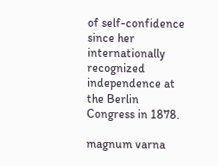of self-confidence since her internationally recognized independence at the Berlin Congress in 1878.

magnum varna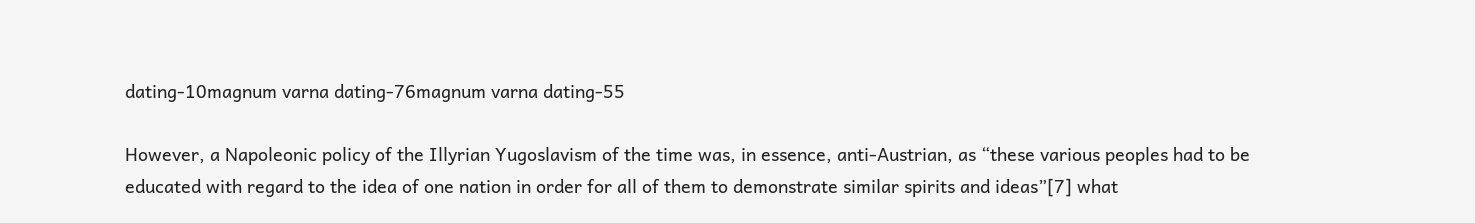dating-10magnum varna dating-76magnum varna dating-55

However, a Napoleonic policy of the Illyrian Yugoslavism of the time was, in essence, anti-Austrian, as “these various peoples had to be educated with regard to the idea of one nation in order for all of them to demonstrate similar spirits and ideas”[7] what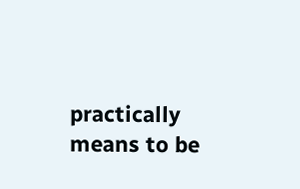practically means to be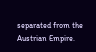separated from the Austrian Empire.